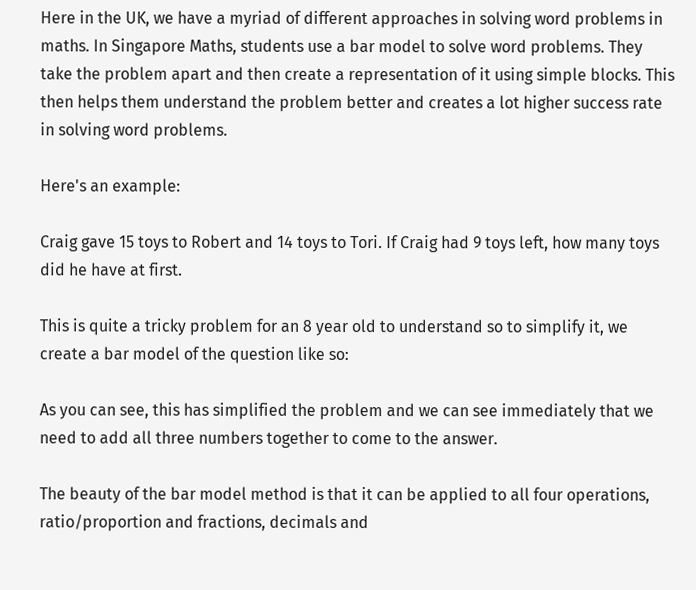Here in the UK, we have a myriad of different approaches in solving word problems in maths. In Singapore Maths, students use a bar model to solve word problems. They take the problem apart and then create a representation of it using simple blocks. This then helps them understand the problem better and creates a lot higher success rate in solving word problems.

Here's an example:

Craig gave 15 toys to Robert and 14 toys to Tori. If Craig had 9 toys left, how many toys did he have at first.

This is quite a tricky problem for an 8 year old to understand so to simplify it, we create a bar model of the question like so:

As you can see, this has simplified the problem and we can see immediately that we need to add all three numbers together to come to the answer.

The beauty of the bar model method is that it can be applied to all four operations, ratio/proportion and fractions, decimals and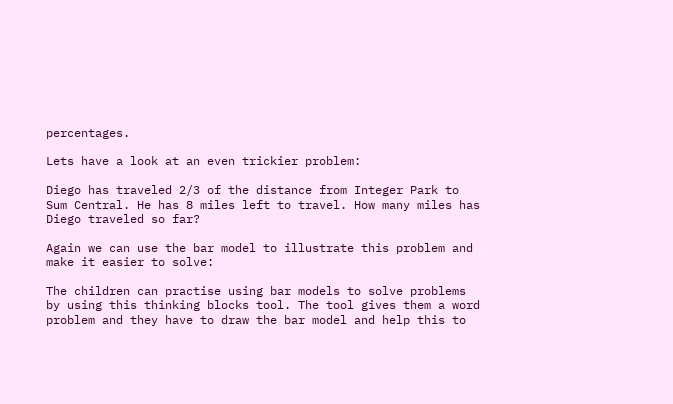percentages.

Lets have a look at an even trickier problem:

Diego has traveled 2/3 of the distance from Integer Park to Sum Central. He has 8 miles left to travel. How many miles has Diego traveled so far?

Again we can use the bar model to illustrate this problem and make it easier to solve:

The children can practise using bar models to solve problems by using this thinking blocks tool. The tool gives them a word problem and they have to draw the bar model and help this to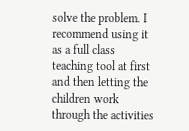solve the problem. I recommend using it as a full class teaching tool at first and then letting the children work through the activities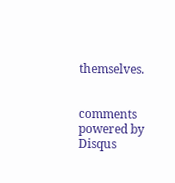themselves.


comments powered by Disqus